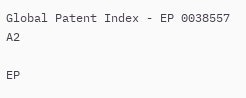Global Patent Index - EP 0038557 A2

EP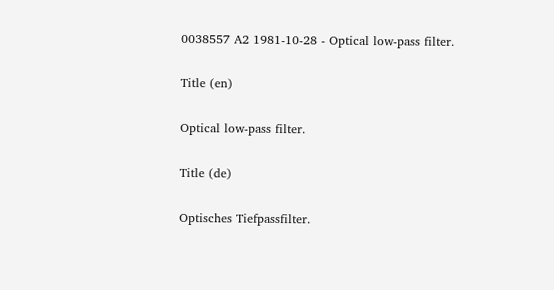0038557 A2 1981-10-28 - Optical low-pass filter.

Title (en)

Optical low-pass filter.

Title (de)

Optisches Tiefpassfilter.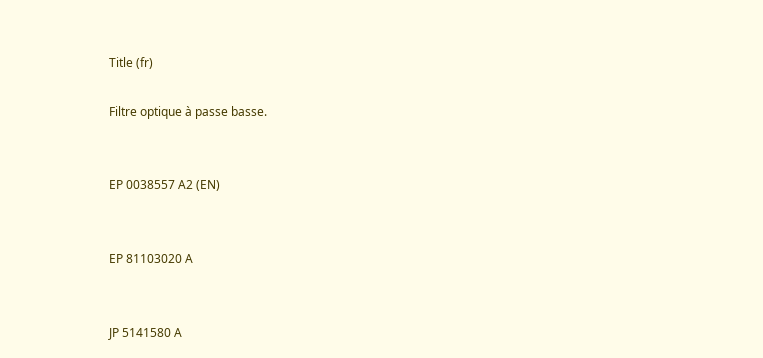Title (fr)

Filtre optique à passe basse.


EP 0038557 A2 (EN)


EP 81103020 A


JP 5141580 A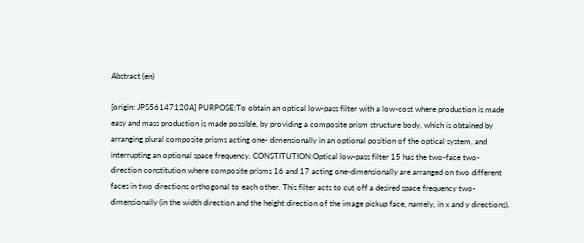Abstract (en)

[origin: JPS56147120A] PURPOSE:To obtain an optical low-pass filter with a low-cost where production is made easy and mass production is made possible, by providing a composite prism structure body, which is obtained by arranging plural composite prisms acting one- dimensionally in an optional position of the optical system, and interrupting an optional space frequency. CONSTITUTION:Optical low-pass filter 15 has the two-face two-direction constitution where composite prisms 16 and 17 acting one-dimensionally are arranged on two different faces in two directions orthogonal to each other. This filter acts to cut off a desired space frequency two-dimensionally (in the width direction and the height direction of the image pickup face, namely, in x and y directions).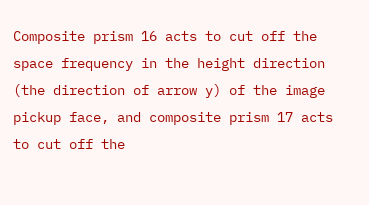Composite prism 16 acts to cut off the space frequency in the height direction (the direction of arrow y) of the image pickup face, and composite prism 17 acts to cut off the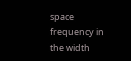space frequency in the width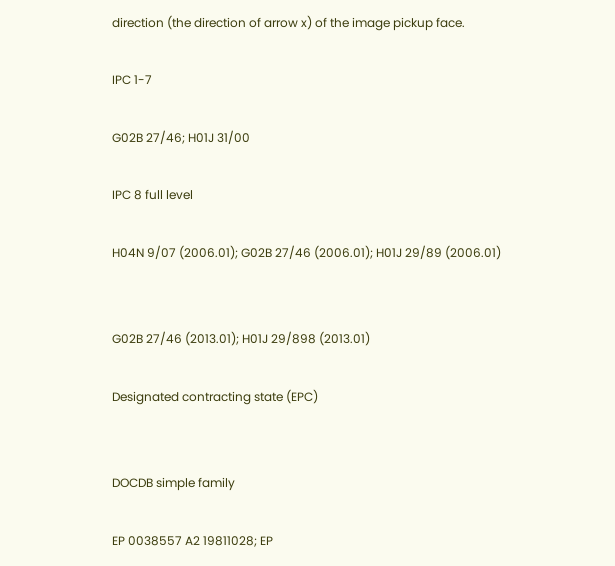direction (the direction of arrow x) of the image pickup face.

IPC 1-7

G02B 27/46; H01J 31/00

IPC 8 full level

H04N 9/07 (2006.01); G02B 27/46 (2006.01); H01J 29/89 (2006.01)


G02B 27/46 (2013.01); H01J 29/898 (2013.01)

Designated contracting state (EPC)


DOCDB simple family

EP 0038557 A2 19811028; EP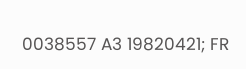0038557 A3 19820421; FR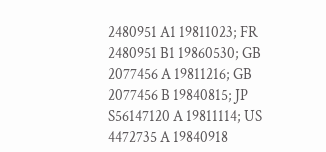2480951 A1 19811023; FR 2480951 B1 19860530; GB 2077456 A 19811216; GB 2077456 B 19840815; JP S56147120 A 19811114; US 4472735 A 19840918